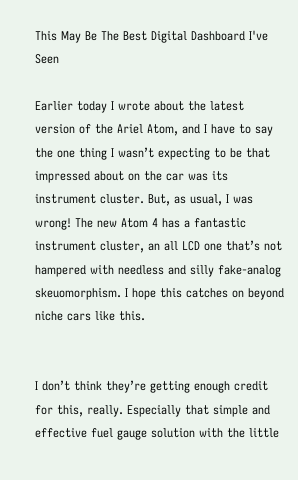This May Be The Best Digital Dashboard I've Seen

Earlier today I wrote about the latest version of the Ariel Atom, and I have to say the one thing I wasn’t expecting to be that impressed about on the car was its instrument cluster. But, as usual, I was wrong! The new Atom 4 has a fantastic instrument cluster, an all LCD one that’s not hampered with needless and silly fake-analog skeuomorphism. I hope this catches on beyond niche cars like this.


I don’t think they’re getting enough credit for this, really. Especially that simple and effective fuel gauge solution with the little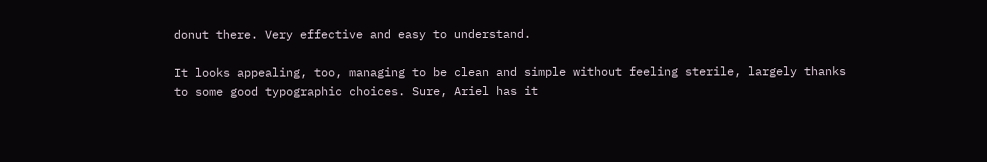donut there. Very effective and easy to understand.

It looks appealing, too, managing to be clean and simple without feeling sterile, largely thanks to some good typographic choices. Sure, Ariel has it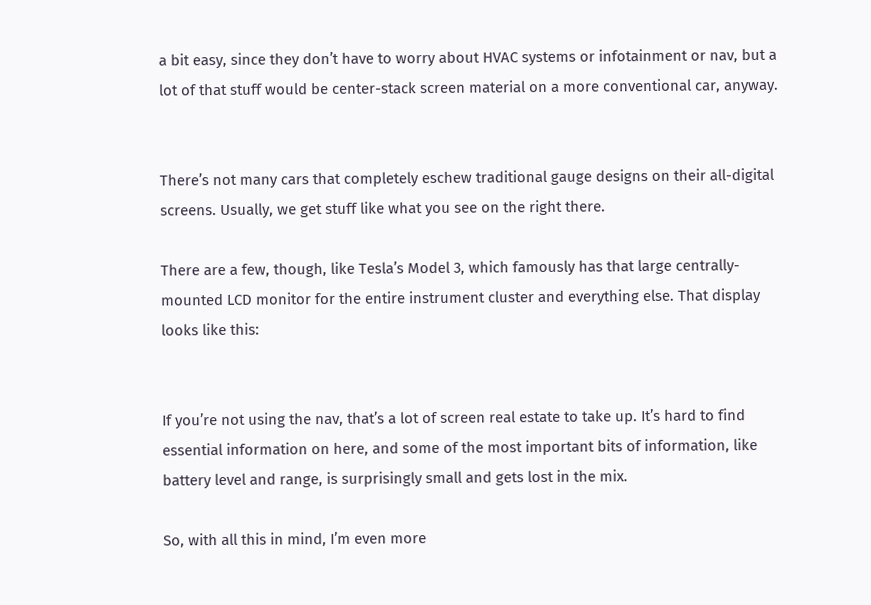a bit easy, since they don’t have to worry about HVAC systems or infotainment or nav, but a lot of that stuff would be center-stack screen material on a more conventional car, anyway.


There’s not many cars that completely eschew traditional gauge designs on their all-digital screens. Usually, we get stuff like what you see on the right there.

There are a few, though, like Tesla’s Model 3, which famously has that large centrally-mounted LCD monitor for the entire instrument cluster and everything else. That display looks like this:


If you’re not using the nav, that’s a lot of screen real estate to take up. It’s hard to find essential information on here, and some of the most important bits of information, like battery level and range, is surprisingly small and gets lost in the mix.

So, with all this in mind, I’m even more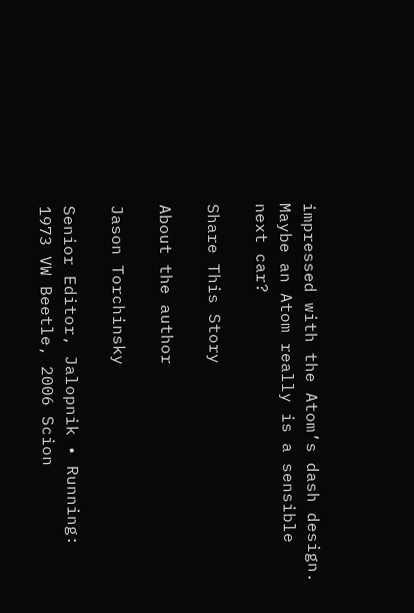impressed with the Atom’s dash design. Maybe an Atom really is a sensible next car?

Share This Story

About the author

Jason Torchinsky

Senior Editor, Jalopnik • Running: 1973 VW Beetle, 2006 Scion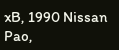xB, 1990 Nissan Pao,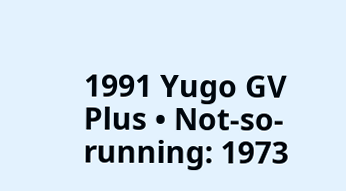1991 Yugo GV Plus • Not-so-running: 1973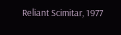Reliant Scimitar, 1977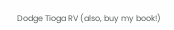Dodge Tioga RV (also, buy my book!)